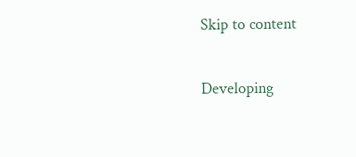Skip to content

Developing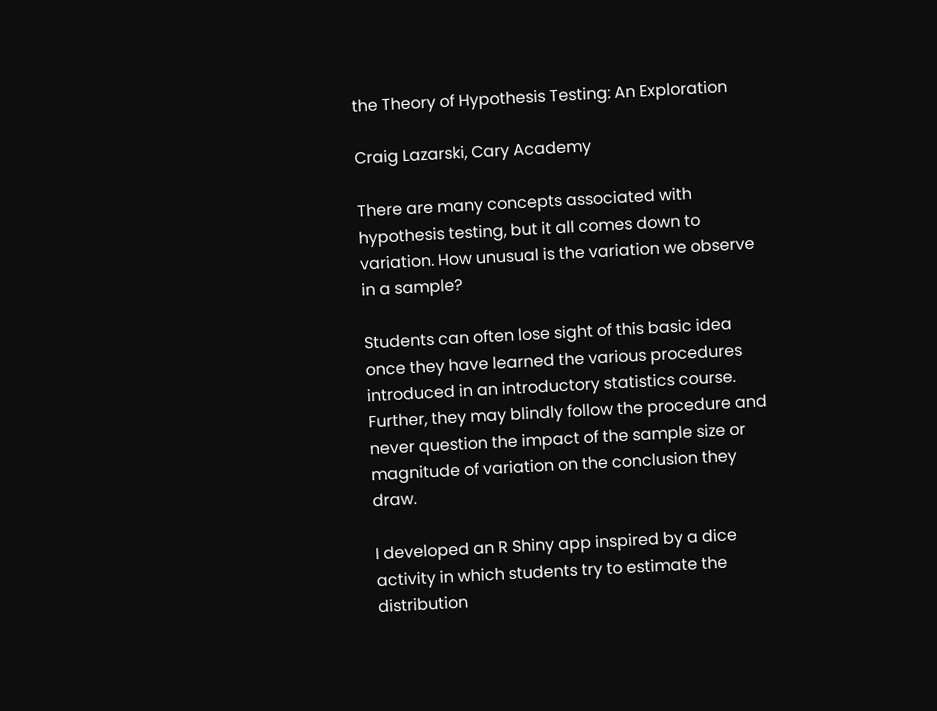the Theory of Hypothesis Testing: An Exploration

Craig Lazarski, Cary Academy

There are many concepts associated with hypothesis testing, but it all comes down to variation. How unusual is the variation we observe in a sample?

Students can often lose sight of this basic idea once they have learned the various procedures introduced in an introductory statistics course. Further, they may blindly follow the procedure and never question the impact of the sample size or magnitude of variation on the conclusion they draw.

I developed an R Shiny app inspired by a dice activity in which students try to estimate the distribution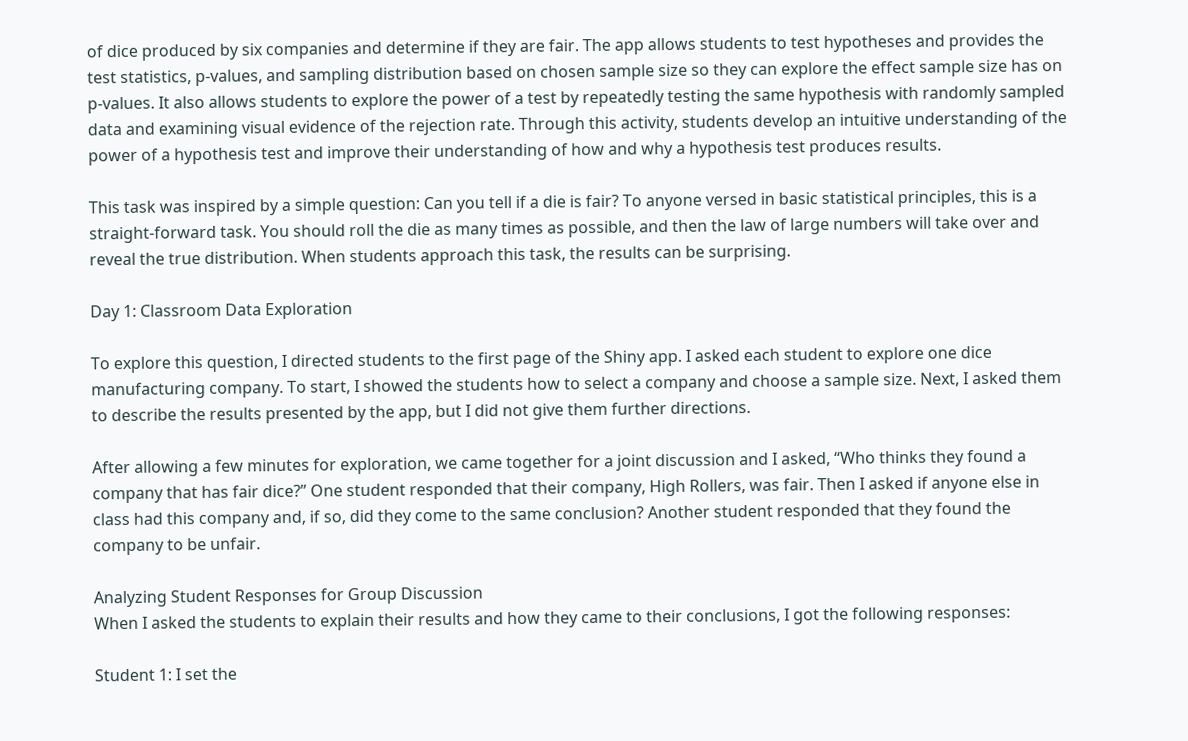of dice produced by six companies and determine if they are fair. The app allows students to test hypotheses and provides the test statistics, p-values, and sampling distribution based on chosen sample size so they can explore the effect sample size has on p-values. It also allows students to explore the power of a test by repeatedly testing the same hypothesis with randomly sampled data and examining visual evidence of the rejection rate. Through this activity, students develop an intuitive understanding of the power of a hypothesis test and improve their understanding of how and why a hypothesis test produces results.

This task was inspired by a simple question: Can you tell if a die is fair? To anyone versed in basic statistical principles, this is a straight-forward task. You should roll the die as many times as possible, and then the law of large numbers will take over and reveal the true distribution. When students approach this task, the results can be surprising.

Day 1: Classroom Data Exploration

To explore this question, I directed students to the first page of the Shiny app. I asked each student to explore one dice manufacturing company. To start, I showed the students how to select a company and choose a sample size. Next, I asked them to describe the results presented by the app, but I did not give them further directions.

After allowing a few minutes for exploration, we came together for a joint discussion and I asked, “Who thinks they found a company that has fair dice?” One student responded that their company, High Rollers, was fair. Then I asked if anyone else in class had this company and, if so, did they come to the same conclusion? Another student responded that they found the company to be unfair.

Analyzing Student Responses for Group Discussion
When I asked the students to explain their results and how they came to their conclusions, I got the following responses:

Student 1: I set the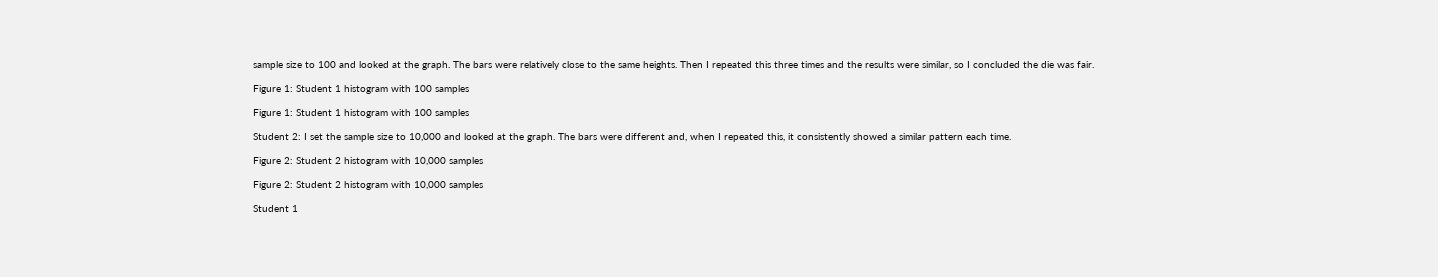sample size to 100 and looked at the graph. The bars were relatively close to the same heights. Then I repeated this three times and the results were similar, so I concluded the die was fair.

Figure 1: Student 1 histogram with 100 samples

Figure 1: Student 1 histogram with 100 samples

Student 2: I set the sample size to 10,000 and looked at the graph. The bars were different and, when I repeated this, it consistently showed a similar pattern each time.

Figure 2: Student 2 histogram with 10,000 samples

Figure 2: Student 2 histogram with 10,000 samples

Student 1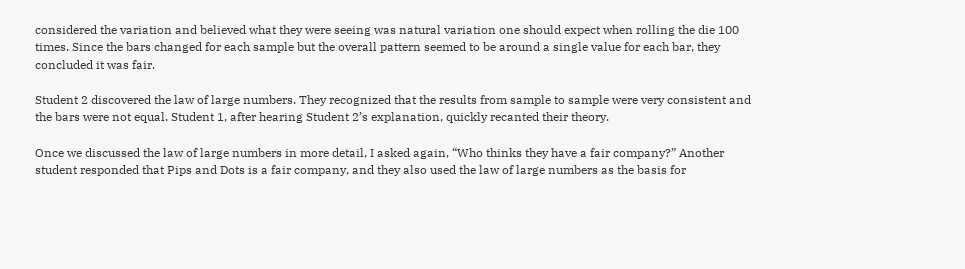considered the variation and believed what they were seeing was natural variation one should expect when rolling the die 100 times. Since the bars changed for each sample but the overall pattern seemed to be around a single value for each bar, they concluded it was fair.

Student 2 discovered the law of large numbers. They recognized that the results from sample to sample were very consistent and the bars were not equal. Student 1, after hearing Student 2’s explanation, quickly recanted their theory.

Once we discussed the law of large numbers in more detail, I asked again, “Who thinks they have a fair company?” Another student responded that Pips and Dots is a fair company, and they also used the law of large numbers as the basis for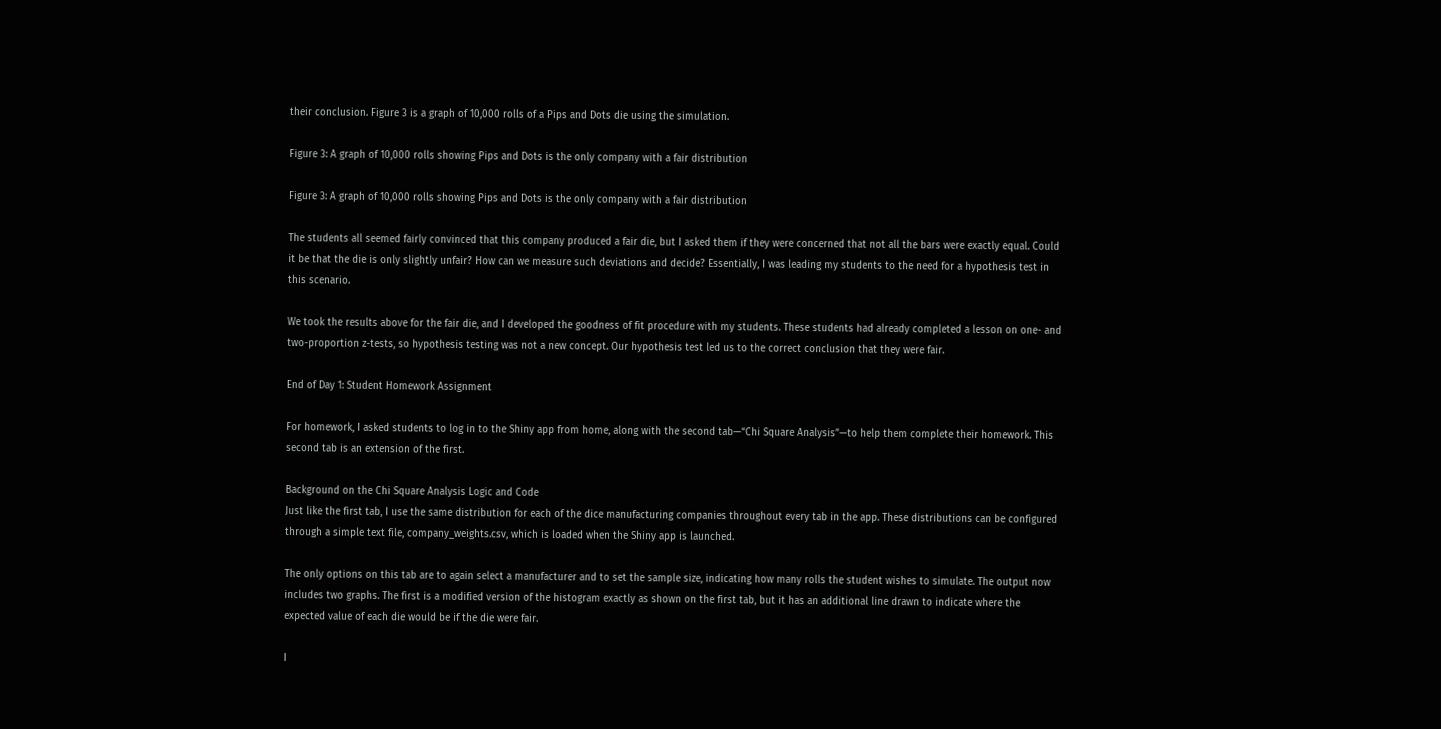their conclusion. Figure 3 is a graph of 10,000 rolls of a Pips and Dots die using the simulation.

Figure 3: A graph of 10,000 rolls showing Pips and Dots is the only company with a fair distribution

Figure 3: A graph of 10,000 rolls showing Pips and Dots is the only company with a fair distribution

The students all seemed fairly convinced that this company produced a fair die, but I asked them if they were concerned that not all the bars were exactly equal. Could it be that the die is only slightly unfair? How can we measure such deviations and decide? Essentially, I was leading my students to the need for a hypothesis test in this scenario.

We took the results above for the fair die, and I developed the goodness of fit procedure with my students. These students had already completed a lesson on one- and two-proportion z-tests, so hypothesis testing was not a new concept. Our hypothesis test led us to the correct conclusion that they were fair.

End of Day 1: Student Homework Assignment

For homework, I asked students to log in to the Shiny app from home, along with the second tab—“Chi Square Analysis”—to help them complete their homework. This second tab is an extension of the first.

Background on the Chi Square Analysis Logic and Code
Just like the first tab, I use the same distribution for each of the dice manufacturing companies throughout every tab in the app. These distributions can be configured through a simple text file, company_weights.csv, which is loaded when the Shiny app is launched.

The only options on this tab are to again select a manufacturer and to set the sample size, indicating how many rolls the student wishes to simulate. The output now includes two graphs. The first is a modified version of the histogram exactly as shown on the first tab, but it has an additional line drawn to indicate where the expected value of each die would be if the die were fair.

I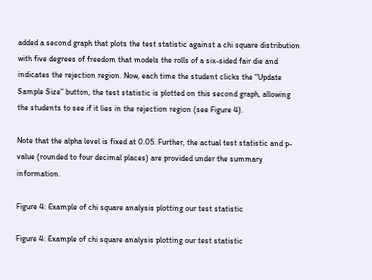added a second graph that plots the test statistic against a chi square distribution with five degrees of freedom that models the rolls of a six-sided fair die and indicates the rejection region. Now, each time the student clicks the “Update Sample Size” button, the test statistic is plotted on this second graph, allowing the students to see if it lies in the rejection region (see Figure 4).

Note that the alpha level is fixed at 0.05. Further, the actual test statistic and p-value (rounded to four decimal places) are provided under the summary information.

Figure 4: Example of chi square analysis plotting our test statistic

Figure 4: Example of chi square analysis plotting our test statistic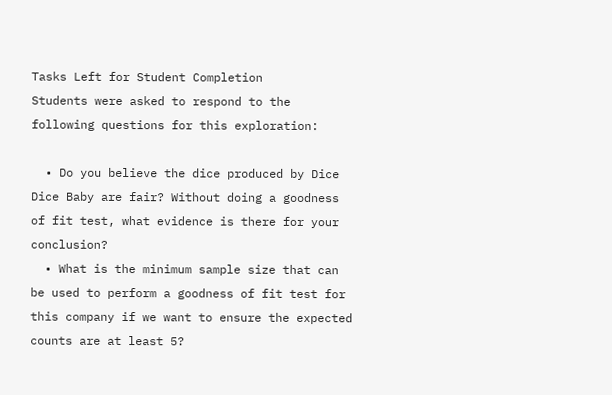Tasks Left for Student Completion
Students were asked to respond to the following questions for this exploration:

  • Do you believe the dice produced by Dice Dice Baby are fair? Without doing a goodness of fit test, what evidence is there for your conclusion?
  • What is the minimum sample size that can be used to perform a goodness of fit test for this company if we want to ensure the expected counts are at least 5?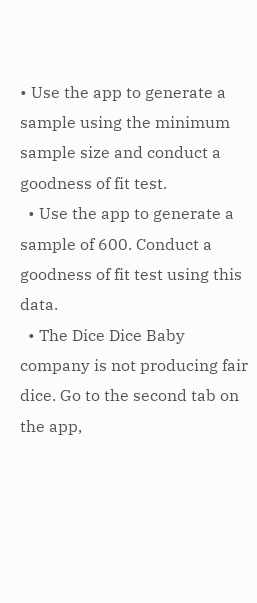• Use the app to generate a sample using the minimum sample size and conduct a goodness of fit test.
  • Use the app to generate a sample of 600. Conduct a goodness of fit test using this data.
  • The Dice Dice Baby company is not producing fair dice. Go to the second tab on the app,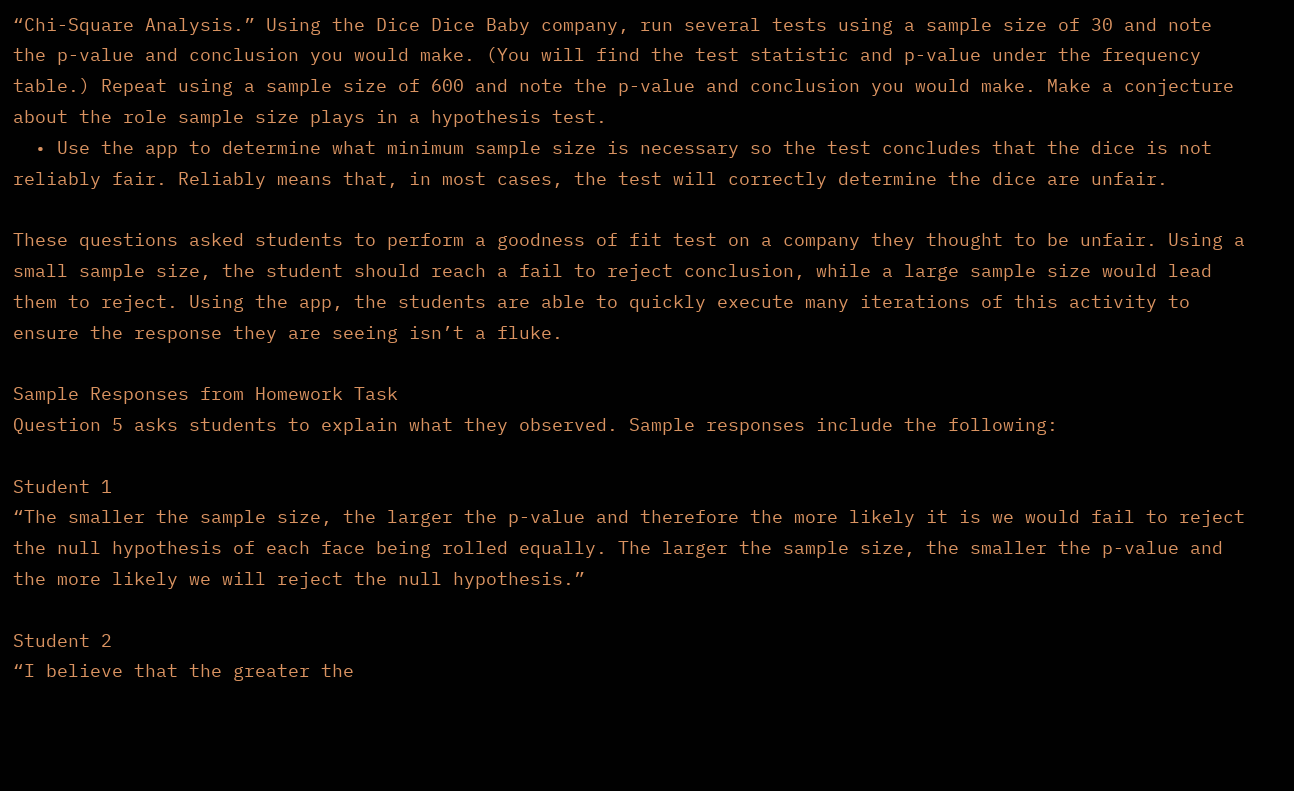“Chi-Square Analysis.” Using the Dice Dice Baby company, run several tests using a sample size of 30 and note the p-value and conclusion you would make. (You will find the test statistic and p-value under the frequency table.) Repeat using a sample size of 600 and note the p-value and conclusion you would make. Make a conjecture about the role sample size plays in a hypothesis test.
  • Use the app to determine what minimum sample size is necessary so the test concludes that the dice is not reliably fair. Reliably means that, in most cases, the test will correctly determine the dice are unfair.

These questions asked students to perform a goodness of fit test on a company they thought to be unfair. Using a small sample size, the student should reach a fail to reject conclusion, while a large sample size would lead them to reject. Using the app, the students are able to quickly execute many iterations of this activity to ensure the response they are seeing isn’t a fluke.

Sample Responses from Homework Task
Question 5 asks students to explain what they observed. Sample responses include the following:

Student 1
“The smaller the sample size, the larger the p-value and therefore the more likely it is we would fail to reject the null hypothesis of each face being rolled equally. The larger the sample size, the smaller the p-value and the more likely we will reject the null hypothesis.”

Student 2
“I believe that the greater the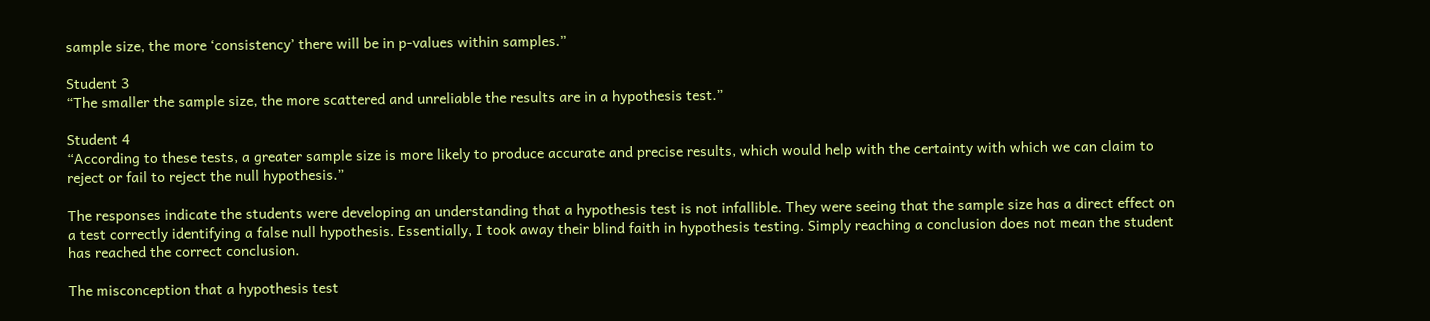sample size, the more ‘consistency’ there will be in p-values within samples.”

Student 3
“The smaller the sample size, the more scattered and unreliable the results are in a hypothesis test.”

Student 4
“According to these tests, a greater sample size is more likely to produce accurate and precise results, which would help with the certainty with which we can claim to reject or fail to reject the null hypothesis.”

The responses indicate the students were developing an understanding that a hypothesis test is not infallible. They were seeing that the sample size has a direct effect on a test correctly identifying a false null hypothesis. Essentially, I took away their blind faith in hypothesis testing. Simply reaching a conclusion does not mean the student has reached the correct conclusion.

The misconception that a hypothesis test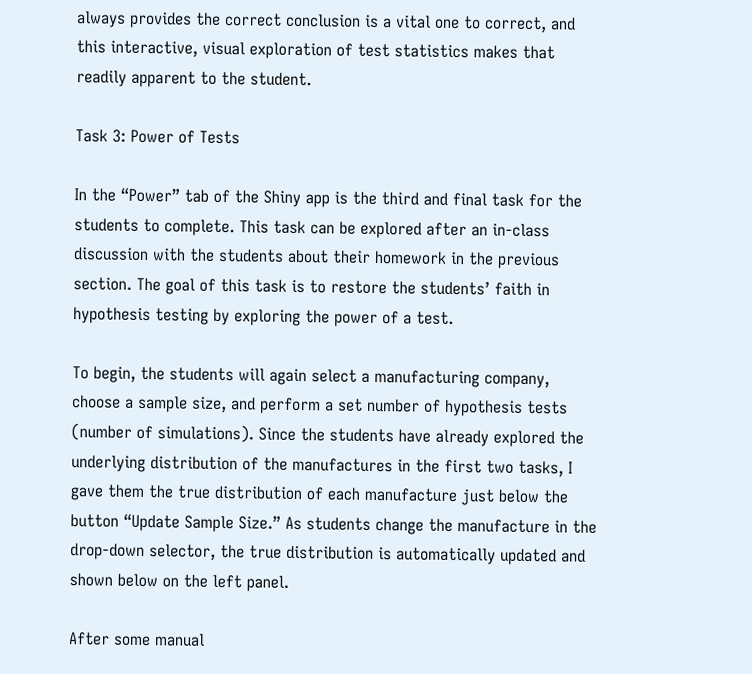always provides the correct conclusion is a vital one to correct, and this interactive, visual exploration of test statistics makes that readily apparent to the student.

Task 3: Power of Tests

In the “Power” tab of the Shiny app is the third and final task for the students to complete. This task can be explored after an in-class discussion with the students about their homework in the previous section. The goal of this task is to restore the students’ faith in hypothesis testing by exploring the power of a test.

To begin, the students will again select a manufacturing company, choose a sample size, and perform a set number of hypothesis tests (number of simulations). Since the students have already explored the underlying distribution of the manufactures in the first two tasks, I gave them the true distribution of each manufacture just below the button “Update Sample Size.” As students change the manufacture in the drop-down selector, the true distribution is automatically updated and shown below on the left panel.

After some manual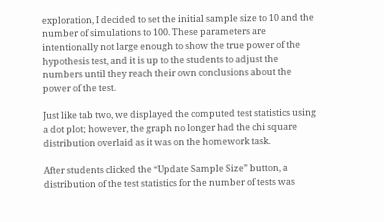exploration, I decided to set the initial sample size to 10 and the number of simulations to 100. These parameters are intentionally not large enough to show the true power of the hypothesis test, and it is up to the students to adjust the numbers until they reach their own conclusions about the power of the test.

Just like tab two, we displayed the computed test statistics using a dot plot; however, the graph no longer had the chi square distribution overlaid as it was on the homework task.

After students clicked the “Update Sample Size” button, a distribution of the test statistics for the number of tests was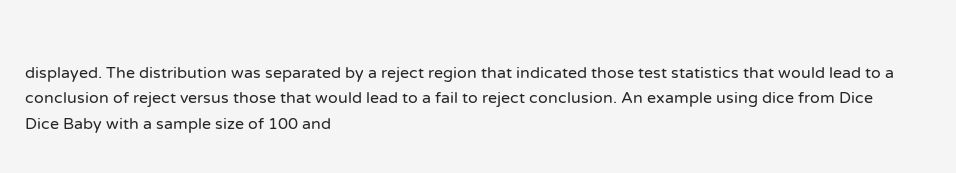displayed. The distribution was separated by a reject region that indicated those test statistics that would lead to a conclusion of reject versus those that would lead to a fail to reject conclusion. An example using dice from Dice Dice Baby with a sample size of 100 and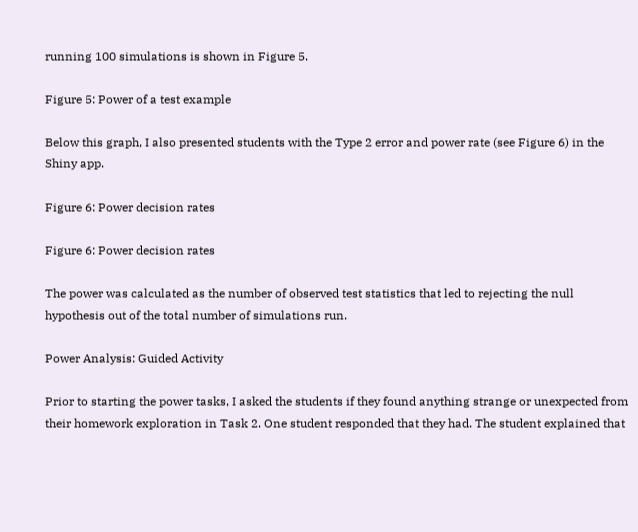running 100 simulations is shown in Figure 5.

Figure 5: Power of a test example

Below this graph, I also presented students with the Type 2 error and power rate (see Figure 6) in the Shiny app.

Figure 6: Power decision rates

Figure 6: Power decision rates

The power was calculated as the number of observed test statistics that led to rejecting the null hypothesis out of the total number of simulations run.

Power Analysis: Guided Activity

Prior to starting the power tasks, I asked the students if they found anything strange or unexpected from their homework exploration in Task 2. One student responded that they had. The student explained that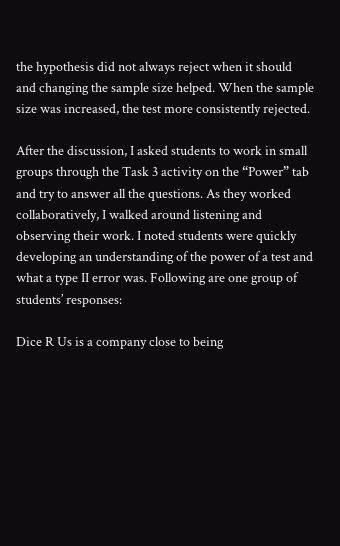the hypothesis did not always reject when it should and changing the sample size helped. When the sample size was increased, the test more consistently rejected.

After the discussion, I asked students to work in small groups through the Task 3 activity on the “Power” tab and try to answer all the questions. As they worked collaboratively, I walked around listening and observing their work. I noted students were quickly developing an understanding of the power of a test and what a type II error was. Following are one group of students’ responses:

Dice R Us is a company close to being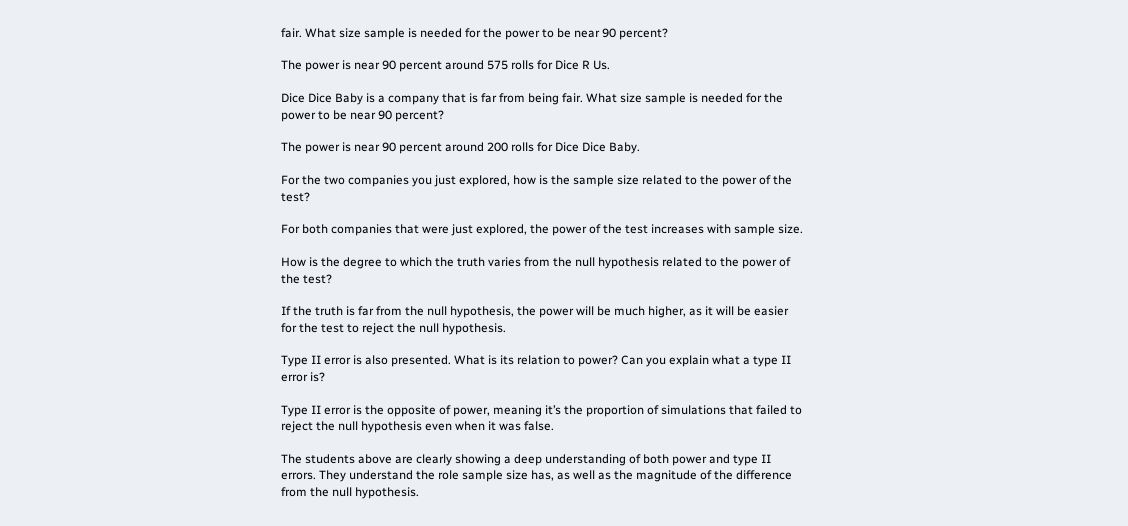fair. What size sample is needed for the power to be near 90 percent?

The power is near 90 percent around 575 rolls for Dice R Us.

Dice Dice Baby is a company that is far from being fair. What size sample is needed for the power to be near 90 percent?

The power is near 90 percent around 200 rolls for Dice Dice Baby.

For the two companies you just explored, how is the sample size related to the power of the test?

For both companies that were just explored, the power of the test increases with sample size.

How is the degree to which the truth varies from the null hypothesis related to the power of the test?

If the truth is far from the null hypothesis, the power will be much higher, as it will be easier for the test to reject the null hypothesis.

Type II error is also presented. What is its relation to power? Can you explain what a type II error is?

Type II error is the opposite of power, meaning it’s the proportion of simulations that failed to reject the null hypothesis even when it was false.

The students above are clearly showing a deep understanding of both power and type II errors. They understand the role sample size has, as well as the magnitude of the difference from the null hypothesis.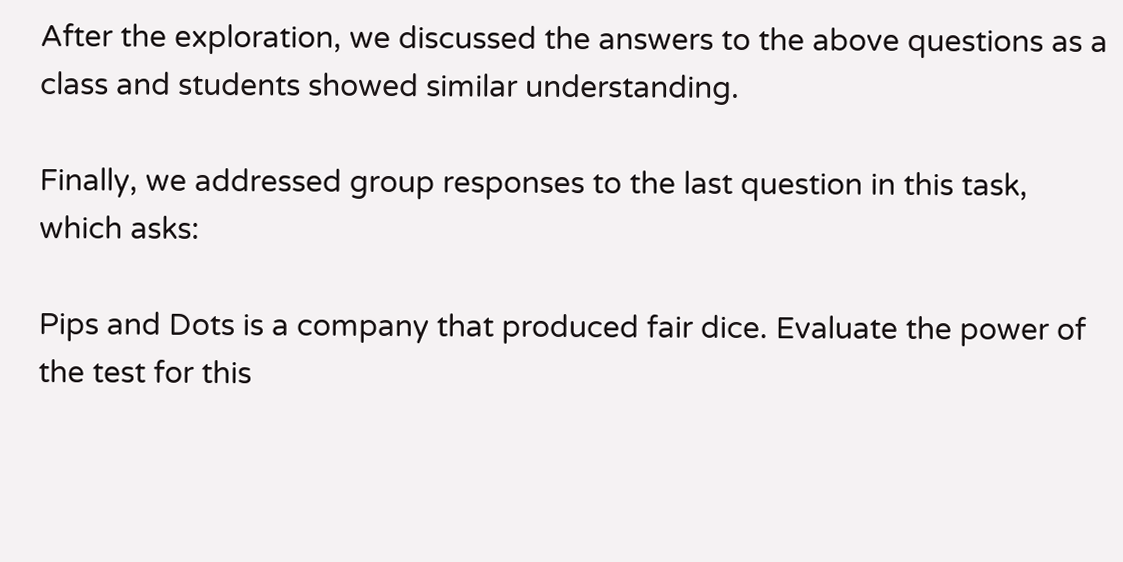After the exploration, we discussed the answers to the above questions as a class and students showed similar understanding.

Finally, we addressed group responses to the last question in this task, which asks:

Pips and Dots is a company that produced fair dice. Evaluate the power of the test for this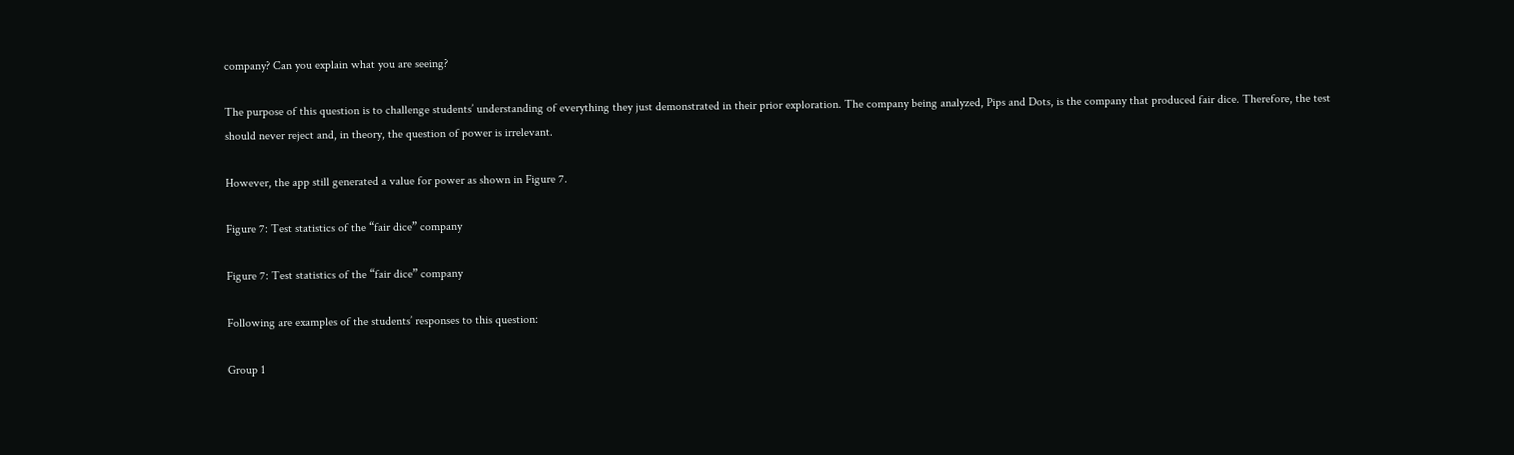company? Can you explain what you are seeing?

The purpose of this question is to challenge students’ understanding of everything they just demonstrated in their prior exploration. The company being analyzed, Pips and Dots, is the company that produced fair dice. Therefore, the test should never reject and, in theory, the question of power is irrelevant.

However, the app still generated a value for power as shown in Figure 7.

Figure 7: Test statistics of the “fair dice” company

Figure 7: Test statistics of the “fair dice” company

Following are examples of the students’ responses to this question:

Group 1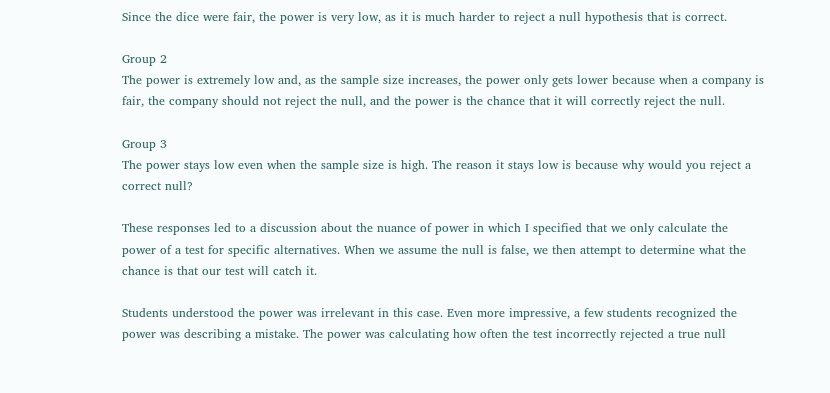Since the dice were fair, the power is very low, as it is much harder to reject a null hypothesis that is correct.

Group 2
The power is extremely low and, as the sample size increases, the power only gets lower because when a company is fair, the company should not reject the null, and the power is the chance that it will correctly reject the null.

Group 3
The power stays low even when the sample size is high. The reason it stays low is because why would you reject a correct null?

These responses led to a discussion about the nuance of power in which I specified that we only calculate the power of a test for specific alternatives. When we assume the null is false, we then attempt to determine what the chance is that our test will catch it.

Students understood the power was irrelevant in this case. Even more impressive, a few students recognized the power was describing a mistake. The power was calculating how often the test incorrectly rejected a true null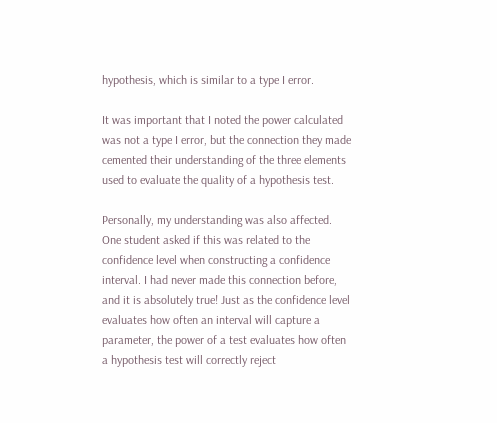hypothesis, which is similar to a type I error.

It was important that I noted the power calculated was not a type I error, but the connection they made cemented their understanding of the three elements used to evaluate the quality of a hypothesis test.

Personally, my understanding was also affected. One student asked if this was related to the confidence level when constructing a confidence interval. I had never made this connection before, and it is absolutely true! Just as the confidence level evaluates how often an interval will capture a parameter, the power of a test evaluates how often a hypothesis test will correctly reject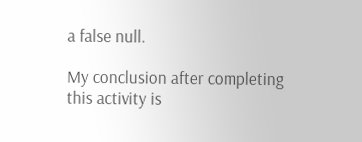a false null.

My conclusion after completing this activity is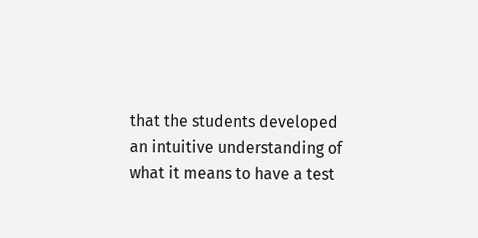that the students developed an intuitive understanding of what it means to have a test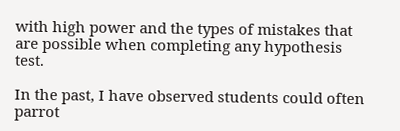with high power and the types of mistakes that are possible when completing any hypothesis test.

In the past, I have observed students could often parrot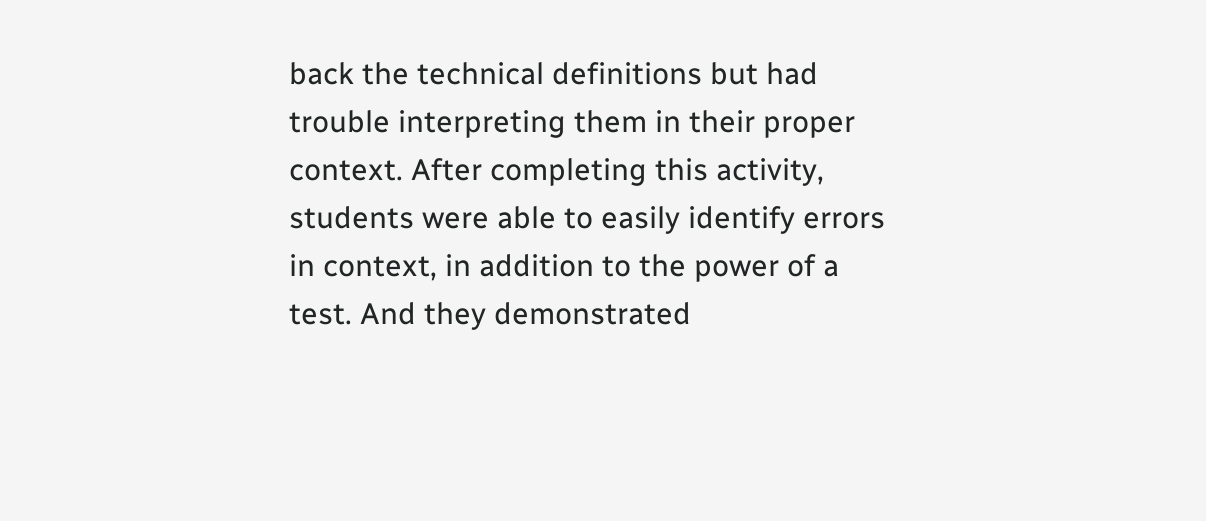back the technical definitions but had trouble interpreting them in their proper context. After completing this activity, students were able to easily identify errors in context, in addition to the power of a test. And they demonstrated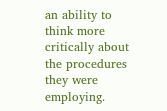an ability to think more critically about the procedures they were employing.